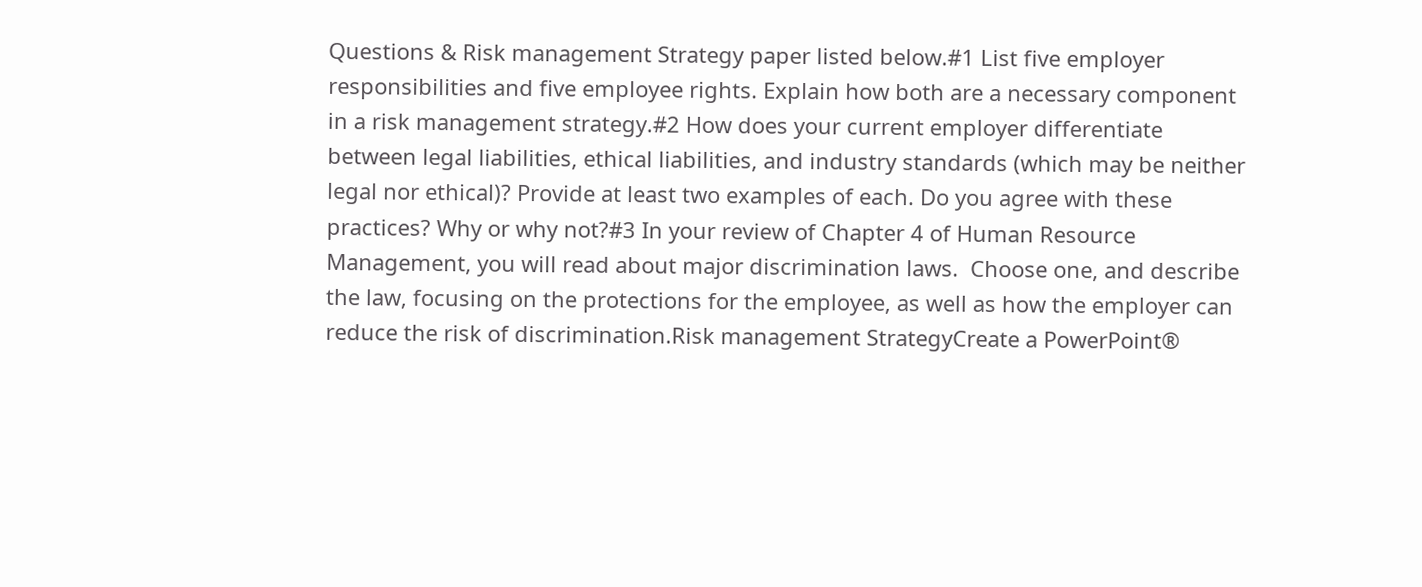Questions & Risk management Strategy paper listed below.#1 List five employer responsibilities and five employee rights. Explain how both are a necessary component in a risk management strategy.#2 How does your current employer differentiate between legal liabilities, ethical liabilities, and industry standards (which may be neither legal nor ethical)? Provide at least two examples of each. Do you agree with these practices? Why or why not?#3 In your review of Chapter 4 of Human Resource Management, you will read about major discrimination laws.  Choose one, and describe the law, focusing on the protections for the employee, as well as how the employer can reduce the risk of discrimination.Risk management StrategyCreate a PowerPoint®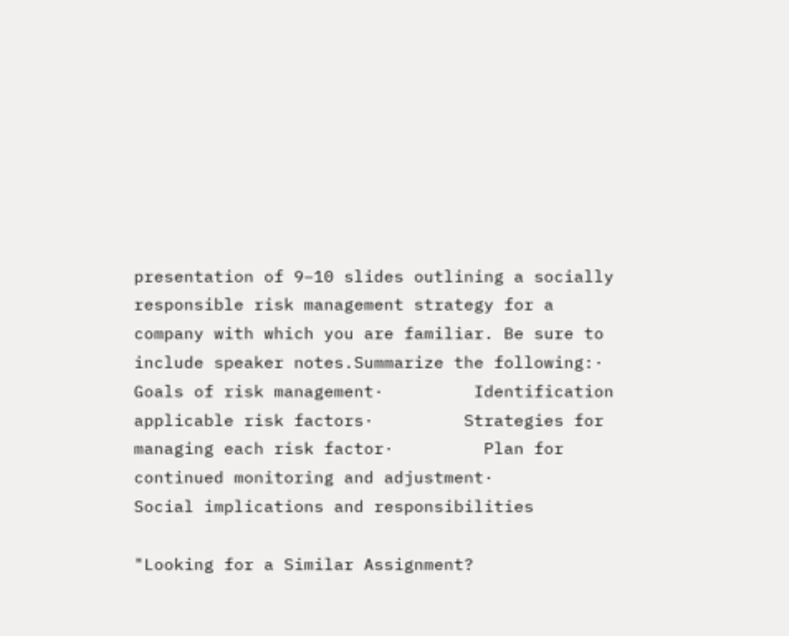presentation of 9–10 slides outlining a socially responsible risk management strategy for a company with which you are familiar. Be sure to include speaker notes.Summarize the following:·         Goals of risk management·         Identification applicable risk factors·         Strategies for managing each risk factor·         Plan for continued monitoring and adjustment·         Social implications and responsibilities

"Looking for a Similar Assignment?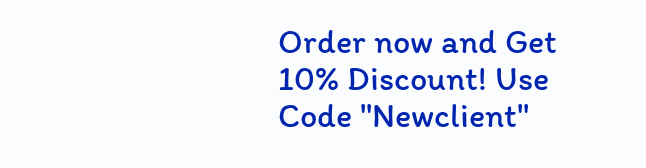Order now and Get 10% Discount! Use Code "Newclient"